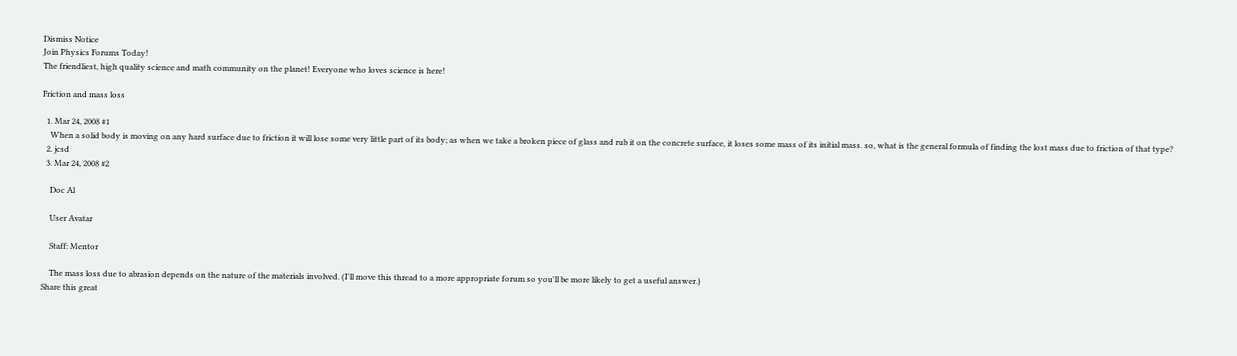Dismiss Notice
Join Physics Forums Today!
The friendliest, high quality science and math community on the planet! Everyone who loves science is here!

Friction and mass loss

  1. Mar 24, 2008 #1
    When a solid body is moving on any hard surface due to friction it will lose some very little part of its body; as when we take a broken piece of glass and rub it on the concrete surface, it loses some mass of its initial mass. so, what is the general formula of finding the lost mass due to friction of that type?
  2. jcsd
  3. Mar 24, 2008 #2

    Doc Al

    User Avatar

    Staff: Mentor

    The mass loss due to abrasion depends on the nature of the materials involved. (I'll move this thread to a more appropriate forum so you'll be more likely to get a useful answer.)
Share this great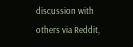discussion with others via Reddit,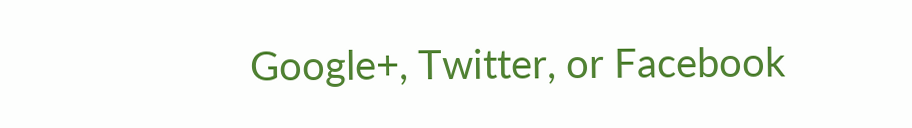Google+, Twitter, or Facebook